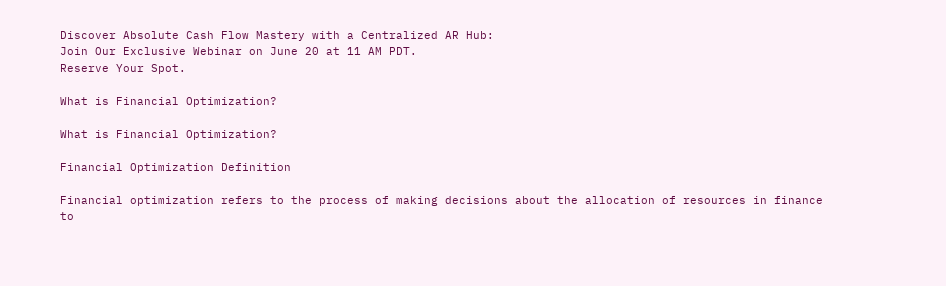Discover Absolute Cash Flow Mastery with a Centralized AR Hub:
Join Our Exclusive Webinar on June 20 at 11 AM PDT.
Reserve Your Spot.

What is Financial Optimization?

What is Financial Optimization?

Financial Optimization Definition

Financial optimization refers to the process of making decisions about the allocation of resources in finance to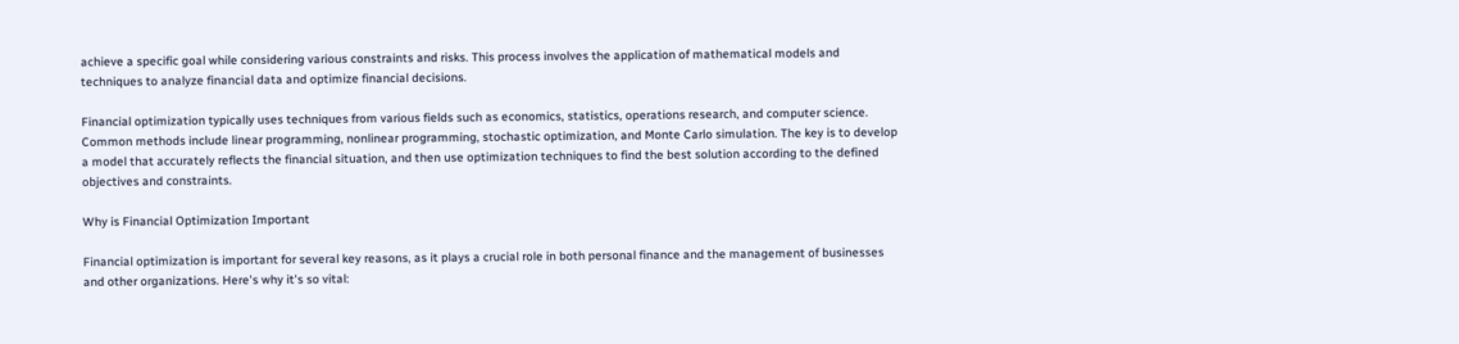achieve a specific goal while considering various constraints and risks. This process involves the application of mathematical models and techniques to analyze financial data and optimize financial decisions.

Financial optimization typically uses techniques from various fields such as economics, statistics, operations research, and computer science. Common methods include linear programming, nonlinear programming, stochastic optimization, and Monte Carlo simulation. The key is to develop a model that accurately reflects the financial situation, and then use optimization techniques to find the best solution according to the defined objectives and constraints.

Why is Financial Optimization Important

Financial optimization is important for several key reasons, as it plays a crucial role in both personal finance and the management of businesses and other organizations. Here's why it's so vital: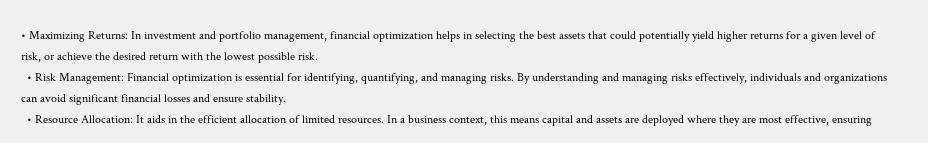• Maximizing Returns: In investment and portfolio management, financial optimization helps in selecting the best assets that could potentially yield higher returns for a given level of risk, or achieve the desired return with the lowest possible risk.
  • Risk Management: Financial optimization is essential for identifying, quantifying, and managing risks. By understanding and managing risks effectively, individuals and organizations can avoid significant financial losses and ensure stability.
  • Resource Allocation: It aids in the efficient allocation of limited resources. In a business context, this means capital and assets are deployed where they are most effective, ensuring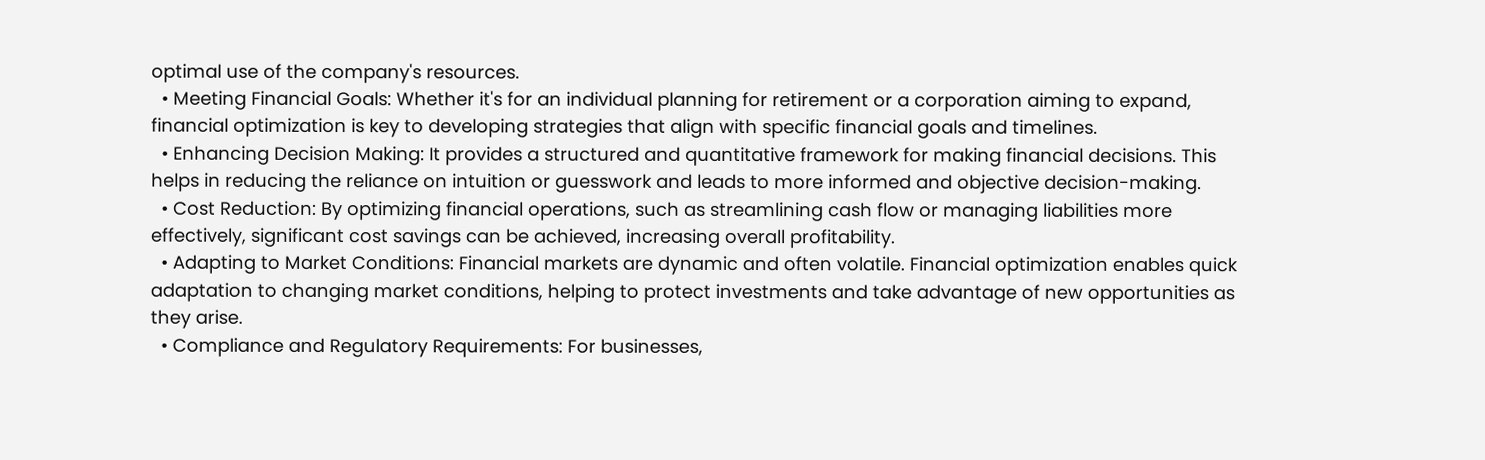optimal use of the company's resources.
  • Meeting Financial Goals: Whether it's for an individual planning for retirement or a corporation aiming to expand, financial optimization is key to developing strategies that align with specific financial goals and timelines.
  • Enhancing Decision Making: It provides a structured and quantitative framework for making financial decisions. This helps in reducing the reliance on intuition or guesswork and leads to more informed and objective decision-making.
  • Cost Reduction: By optimizing financial operations, such as streamlining cash flow or managing liabilities more effectively, significant cost savings can be achieved, increasing overall profitability.
  • Adapting to Market Conditions: Financial markets are dynamic and often volatile. Financial optimization enables quick adaptation to changing market conditions, helping to protect investments and take advantage of new opportunities as they arise.
  • Compliance and Regulatory Requirements: For businesses,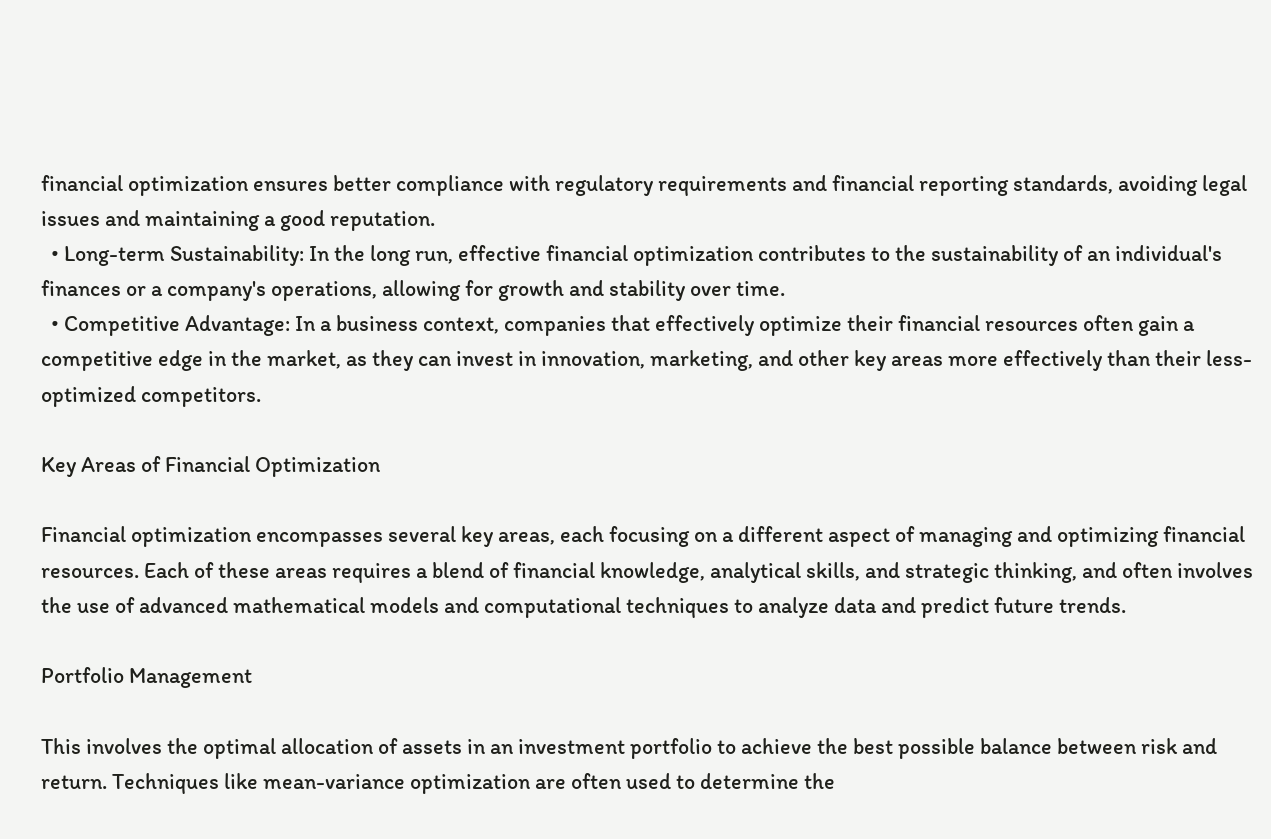financial optimization ensures better compliance with regulatory requirements and financial reporting standards, avoiding legal issues and maintaining a good reputation.
  • Long-term Sustainability: In the long run, effective financial optimization contributes to the sustainability of an individual's finances or a company's operations, allowing for growth and stability over time.
  • Competitive Advantage: In a business context, companies that effectively optimize their financial resources often gain a competitive edge in the market, as they can invest in innovation, marketing, and other key areas more effectively than their less-optimized competitors.

Key Areas of Financial Optimization

Financial optimization encompasses several key areas, each focusing on a different aspect of managing and optimizing financial resources. Each of these areas requires a blend of financial knowledge, analytical skills, and strategic thinking, and often involves the use of advanced mathematical models and computational techniques to analyze data and predict future trends.

Portfolio Management

This involves the optimal allocation of assets in an investment portfolio to achieve the best possible balance between risk and return. Techniques like mean-variance optimization are often used to determine the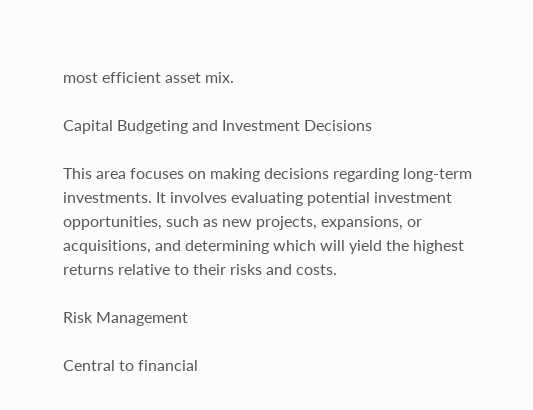most efficient asset mix.

Capital Budgeting and Investment Decisions

This area focuses on making decisions regarding long-term investments. It involves evaluating potential investment opportunities, such as new projects, expansions, or acquisitions, and determining which will yield the highest returns relative to their risks and costs.

Risk Management

Central to financial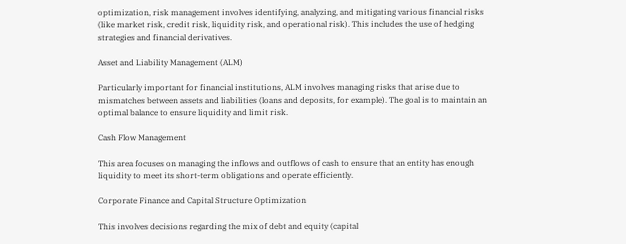optimization, risk management involves identifying, analyzing, and mitigating various financial risks (like market risk, credit risk, liquidity risk, and operational risk). This includes the use of hedging strategies and financial derivatives.

Asset and Liability Management (ALM)

Particularly important for financial institutions, ALM involves managing risks that arise due to mismatches between assets and liabilities (loans and deposits, for example). The goal is to maintain an optimal balance to ensure liquidity and limit risk.

Cash Flow Management

This area focuses on managing the inflows and outflows of cash to ensure that an entity has enough liquidity to meet its short-term obligations and operate efficiently.

Corporate Finance and Capital Structure Optimization

This involves decisions regarding the mix of debt and equity (capital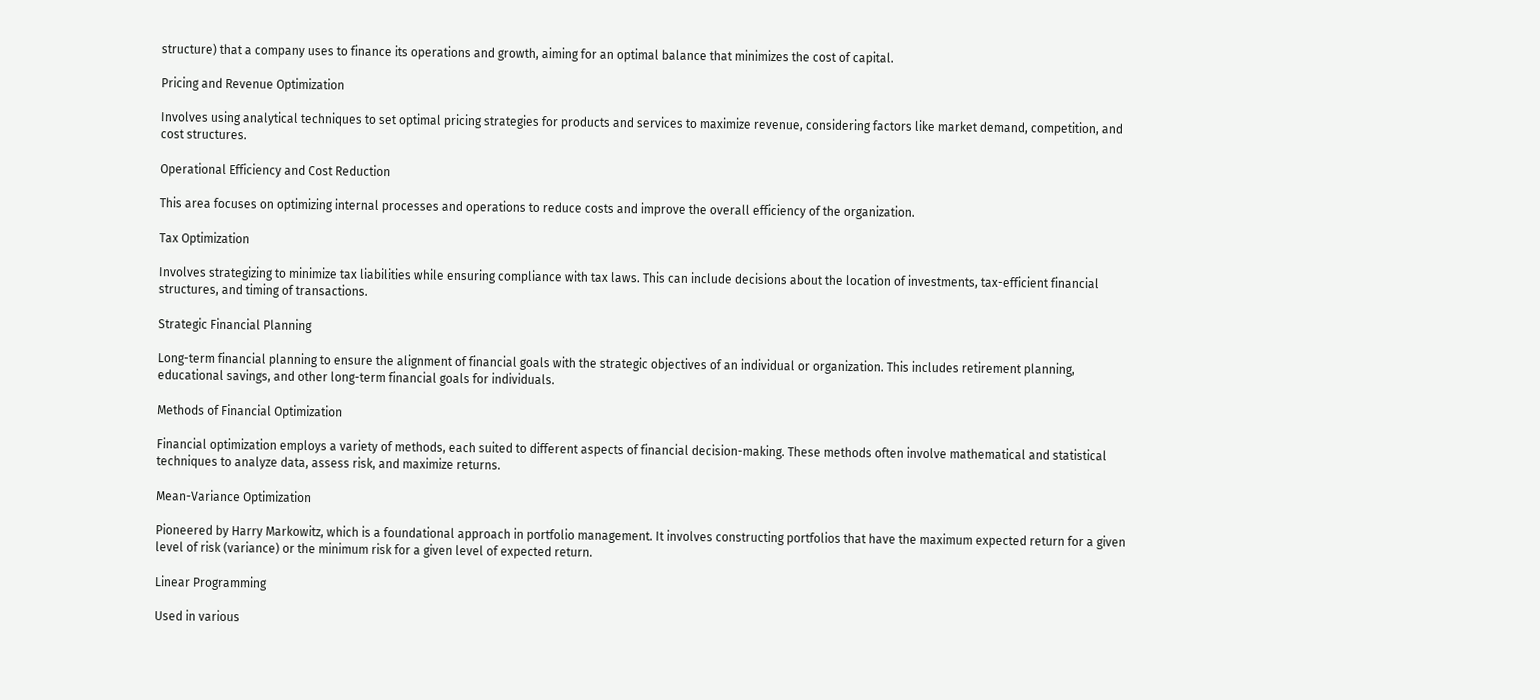structure) that a company uses to finance its operations and growth, aiming for an optimal balance that minimizes the cost of capital.

Pricing and Revenue Optimization

Involves using analytical techniques to set optimal pricing strategies for products and services to maximize revenue, considering factors like market demand, competition, and cost structures.

Operational Efficiency and Cost Reduction

This area focuses on optimizing internal processes and operations to reduce costs and improve the overall efficiency of the organization.

Tax Optimization

Involves strategizing to minimize tax liabilities while ensuring compliance with tax laws. This can include decisions about the location of investments, tax-efficient financial structures, and timing of transactions.

Strategic Financial Planning

Long-term financial planning to ensure the alignment of financial goals with the strategic objectives of an individual or organization. This includes retirement planning, educational savings, and other long-term financial goals for individuals.

Methods of Financial Optimization

Financial optimization employs a variety of methods, each suited to different aspects of financial decision-making. These methods often involve mathematical and statistical techniques to analyze data, assess risk, and maximize returns.

Mean-Variance Optimization

Pioneered by Harry Markowitz, which is a foundational approach in portfolio management. It involves constructing portfolios that have the maximum expected return for a given level of risk (variance) or the minimum risk for a given level of expected return.

Linear Programming

Used in various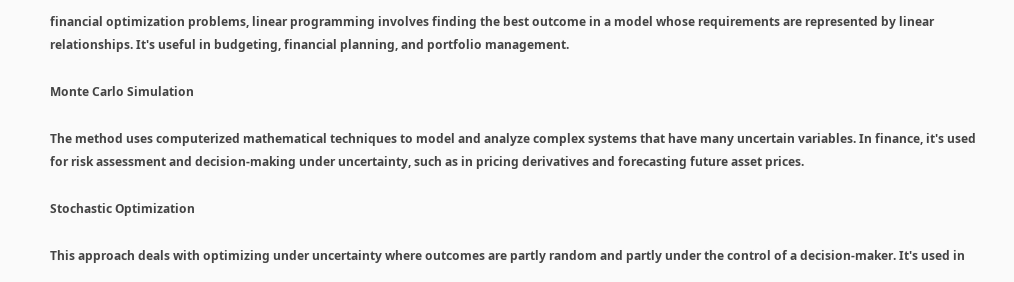financial optimization problems, linear programming involves finding the best outcome in a model whose requirements are represented by linear relationships. It's useful in budgeting, financial planning, and portfolio management.

Monte Carlo Simulation

The method uses computerized mathematical techniques to model and analyze complex systems that have many uncertain variables. In finance, it's used for risk assessment and decision-making under uncertainty, such as in pricing derivatives and forecasting future asset prices.

Stochastic Optimization

This approach deals with optimizing under uncertainty where outcomes are partly random and partly under the control of a decision-maker. It's used in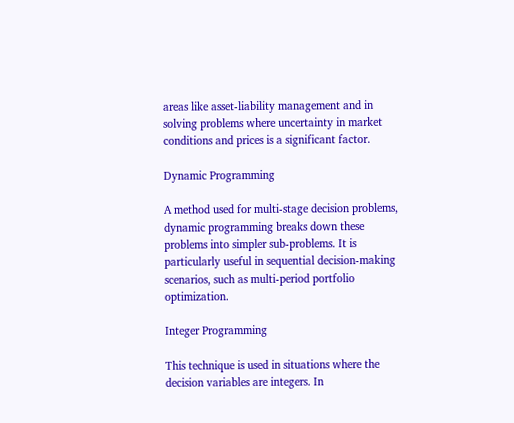areas like asset-liability management and in solving problems where uncertainty in market conditions and prices is a significant factor.

Dynamic Programming

A method used for multi-stage decision problems, dynamic programming breaks down these problems into simpler sub-problems. It is particularly useful in sequential decision-making scenarios, such as multi-period portfolio optimization.

Integer Programming

This technique is used in situations where the decision variables are integers. In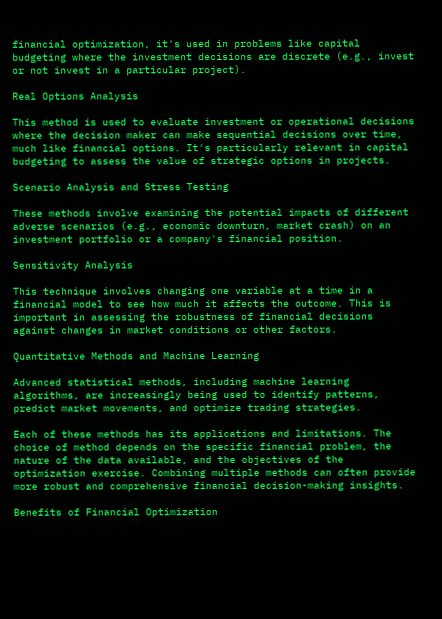financial optimization, it's used in problems like capital budgeting where the investment decisions are discrete (e.g., invest or not invest in a particular project).

Real Options Analysis

This method is used to evaluate investment or operational decisions where the decision maker can make sequential decisions over time, much like financial options. It's particularly relevant in capital budgeting to assess the value of strategic options in projects.

Scenario Analysis and Stress Testing

These methods involve examining the potential impacts of different adverse scenarios (e.g., economic downturn, market crash) on an investment portfolio or a company's financial position.

Sensitivity Analysis

This technique involves changing one variable at a time in a financial model to see how much it affects the outcome. This is important in assessing the robustness of financial decisions against changes in market conditions or other factors.

Quantitative Methods and Machine Learning

Advanced statistical methods, including machine learning algorithms, are increasingly being used to identify patterns, predict market movements, and optimize trading strategies.

Each of these methods has its applications and limitations. The choice of method depends on the specific financial problem, the nature of the data available, and the objectives of the optimization exercise. Combining multiple methods can often provide more robust and comprehensive financial decision-making insights.

Benefits of Financial Optimization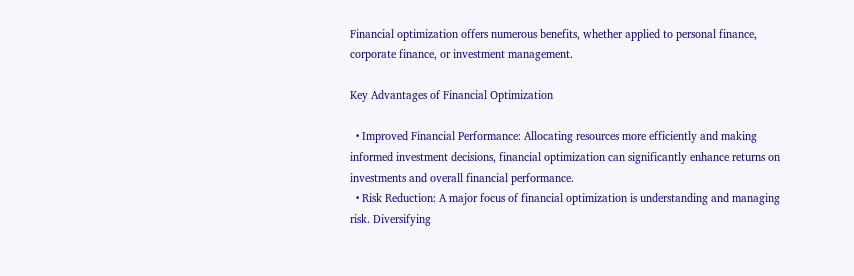Financial optimization offers numerous benefits, whether applied to personal finance, corporate finance, or investment management.

Key Advantages of Financial Optimization

  • Improved Financial Performance: Allocating resources more efficiently and making informed investment decisions, financial optimization can significantly enhance returns on investments and overall financial performance.
  • Risk Reduction: A major focus of financial optimization is understanding and managing risk. Diversifying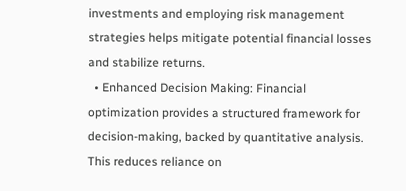investments and employing risk management strategies helps mitigate potential financial losses and stabilize returns.
  • Enhanced Decision Making: Financial optimization provides a structured framework for decision-making, backed by quantitative analysis. This reduces reliance on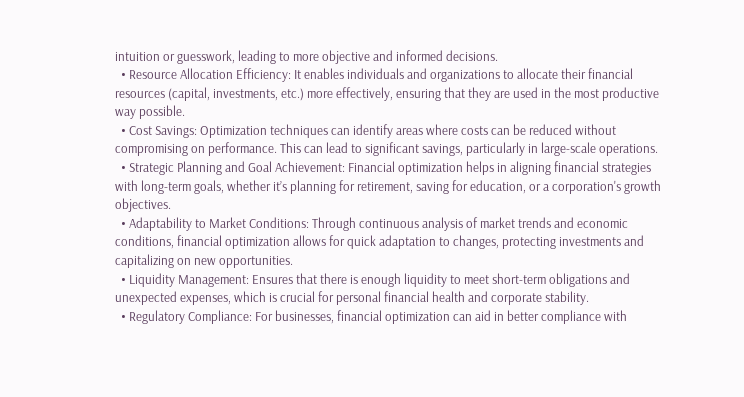intuition or guesswork, leading to more objective and informed decisions.
  • Resource Allocation Efficiency: It enables individuals and organizations to allocate their financial resources (capital, investments, etc.) more effectively, ensuring that they are used in the most productive way possible.
  • Cost Savings: Optimization techniques can identify areas where costs can be reduced without compromising on performance. This can lead to significant savings, particularly in large-scale operations.
  • Strategic Planning and Goal Achievement: Financial optimization helps in aligning financial strategies with long-term goals, whether it’s planning for retirement, saving for education, or a corporation's growth objectives.
  • Adaptability to Market Conditions: Through continuous analysis of market trends and economic conditions, financial optimization allows for quick adaptation to changes, protecting investments and capitalizing on new opportunities.
  • Liquidity Management: Ensures that there is enough liquidity to meet short-term obligations and unexpected expenses, which is crucial for personal financial health and corporate stability.
  • Regulatory Compliance: For businesses, financial optimization can aid in better compliance with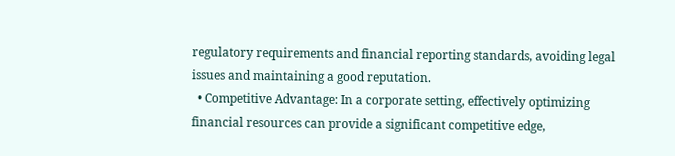regulatory requirements and financial reporting standards, avoiding legal issues and maintaining a good reputation.
  • Competitive Advantage: In a corporate setting, effectively optimizing financial resources can provide a significant competitive edge,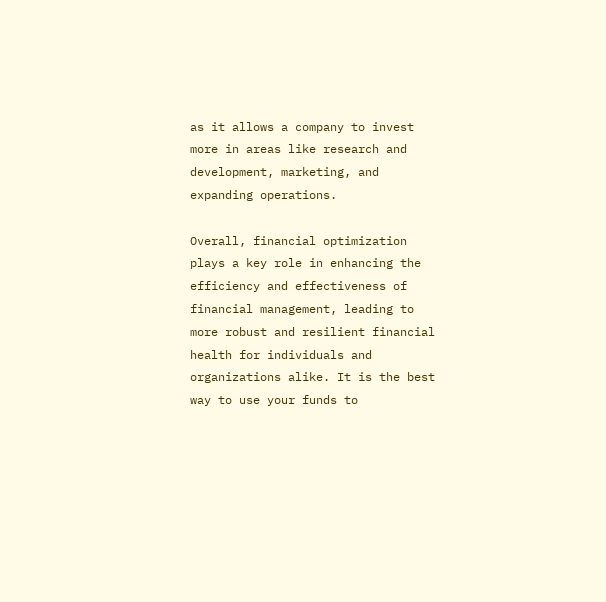as it allows a company to invest more in areas like research and development, marketing, and expanding operations.

Overall, financial optimization plays a key role in enhancing the efficiency and effectiveness of financial management, leading to more robust and resilient financial health for individuals and organizations alike. It is the best way to use your funds to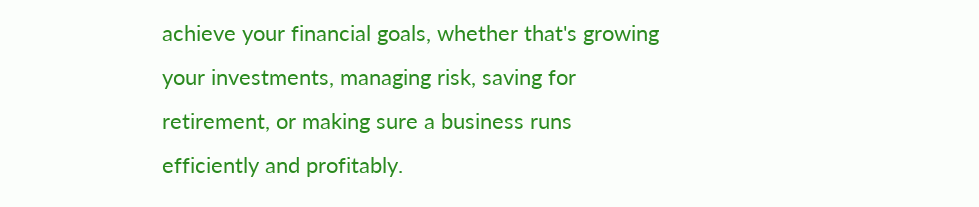achieve your financial goals, whether that's growing your investments, managing risk, saving for retirement, or making sure a business runs efficiently and profitably.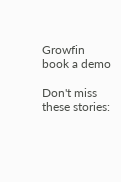Growfin book a demo

Don't miss these stories: